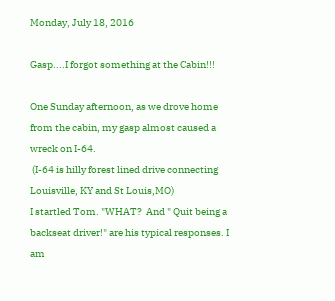Monday, July 18, 2016

Gasp....I forgot something at the Cabin!!!

One Sunday afternoon, as we drove home from the cabin, my gasp almost caused a wreck on I-64.
 (I-64 is hilly forest lined drive connecting Louisville, KY and St Louis,MO)
I startled Tom. "WHAT?  And " Quit being a backseat driver!" are his typical responses. I am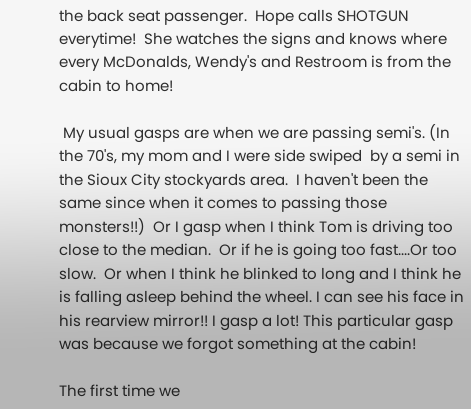the back seat passenger.  Hope calls SHOTGUN everytime!  She watches the signs and knows where every McDonalds, Wendy's and Restroom is from the cabin to home!

 My usual gasps are when we are passing semi's. (In the 70's, my mom and I were side swiped  by a semi in the Sioux City stockyards area.  I haven't been the same since when it comes to passing those monsters!!)  Or I gasp when I think Tom is driving too close to the median.  Or if he is going too fast....Or too slow.  Or when I think he blinked to long and I think he is falling asleep behind the wheel. I can see his face in his rearview mirror!! I gasp a lot! This particular gasp was because we forgot something at the cabin!

The first time we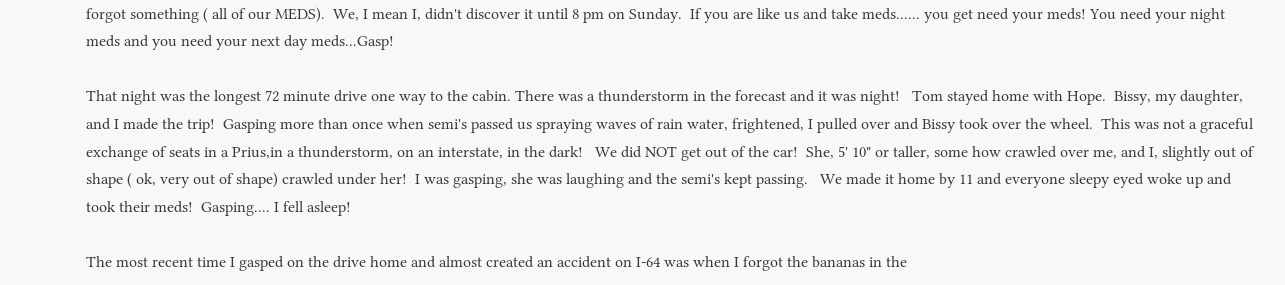forgot something ( all of our MEDS).  We, I mean I, didn't discover it until 8 pm on Sunday.  If you are like us and take meds...... you get need your meds! You need your night meds and you need your next day meds...Gasp!

That night was the longest 72 minute drive one way to the cabin. There was a thunderstorm in the forecast and it was night!   Tom stayed home with Hope.  Bissy, my daughter, and I made the trip!  Gasping more than once when semi's passed us spraying waves of rain water, frightened, I pulled over and Bissy took over the wheel.  This was not a graceful exchange of seats in a Prius,in a thunderstorm, on an interstate, in the dark!   We did NOT get out of the car!  She, 5' 10" or taller, some how crawled over me, and I, slightly out of shape ( ok, very out of shape) crawled under her!  I was gasping, she was laughing and the semi's kept passing.   We made it home by 11 and everyone sleepy eyed woke up and took their meds!  Gasping.... I fell asleep!

The most recent time I gasped on the drive home and almost created an accident on I-64 was when I forgot the bananas in the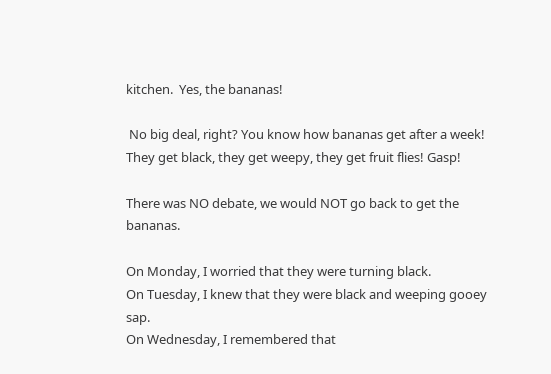kitchen.  Yes, the bananas!

 No big deal, right? You know how bananas get after a week! They get black, they get weepy, they get fruit flies! Gasp!

There was NO debate, we would NOT go back to get the bananas.

On Monday, I worried that they were turning black.
On Tuesday, I knew that they were black and weeping gooey sap.
On Wednesday, I remembered that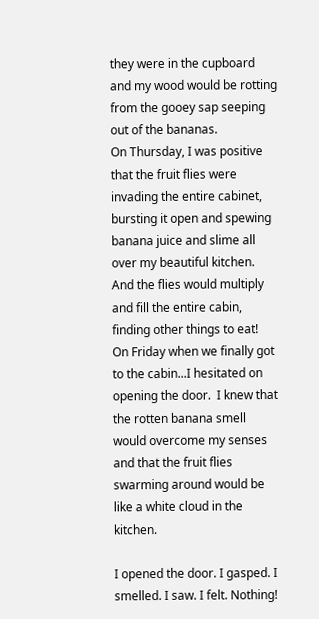they were in the cupboard and my wood would be rotting from the gooey sap seeping out of the bananas.
On Thursday, I was positive that the fruit flies were invading the entire cabinet, bursting it open and spewing banana juice and slime all over my beautiful kitchen. And the flies would multiply and fill the entire cabin, finding other things to eat!
On Friday when we finally got to the cabin...I hesitated on opening the door.  I knew that the rotten banana smell would overcome my senses and that the fruit flies swarming around would be like a white cloud in the kitchen.

I opened the door. I gasped. I smelled. I saw. I felt. Nothing!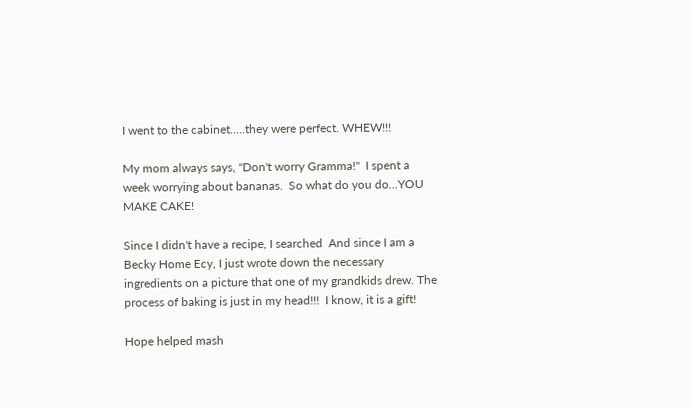I went to the cabinet.....they were perfect. WHEW!!!

My mom always says, "Don't worry Gramma!"  I spent a week worrying about bananas.  So what do you do...YOU MAKE CAKE!

Since I didn't have a recipe, I searched  And since I am a Becky Home Ecy, I just wrote down the necessary ingredients on a picture that one of my grandkids drew. The process of baking is just in my head!!!  I know, it is a gift!

Hope helped mash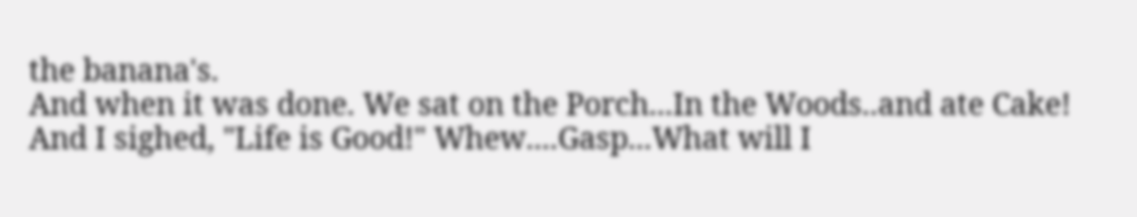the banana's.
And when it was done. We sat on the Porch...In the Woods..and ate Cake!
And I sighed, "Life is Good!" Whew....Gasp...What will I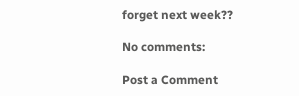forget next week??

No comments:

Post a Comment